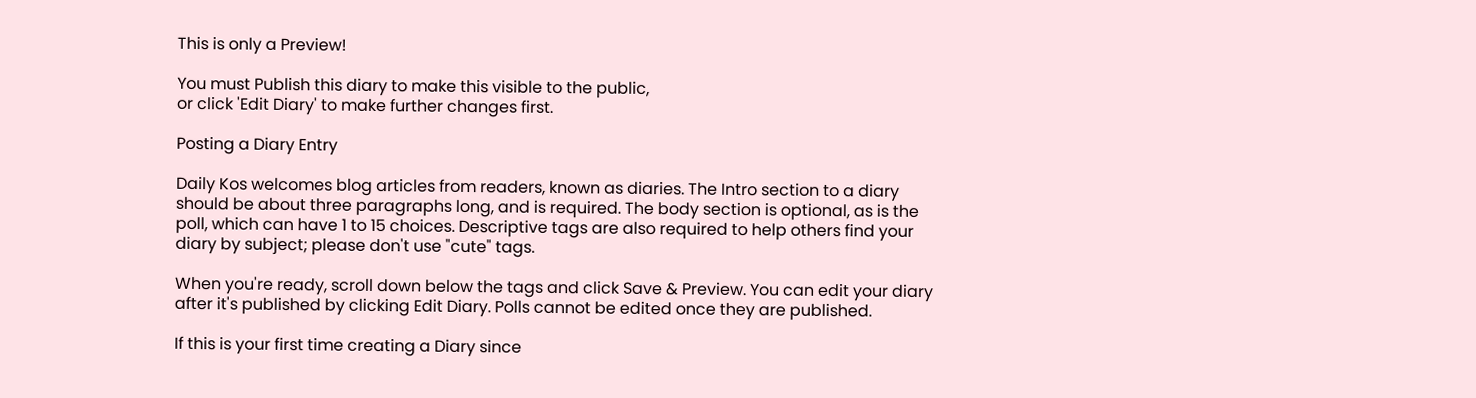This is only a Preview!

You must Publish this diary to make this visible to the public,
or click 'Edit Diary' to make further changes first.

Posting a Diary Entry

Daily Kos welcomes blog articles from readers, known as diaries. The Intro section to a diary should be about three paragraphs long, and is required. The body section is optional, as is the poll, which can have 1 to 15 choices. Descriptive tags are also required to help others find your diary by subject; please don't use "cute" tags.

When you're ready, scroll down below the tags and click Save & Preview. You can edit your diary after it's published by clicking Edit Diary. Polls cannot be edited once they are published.

If this is your first time creating a Diary since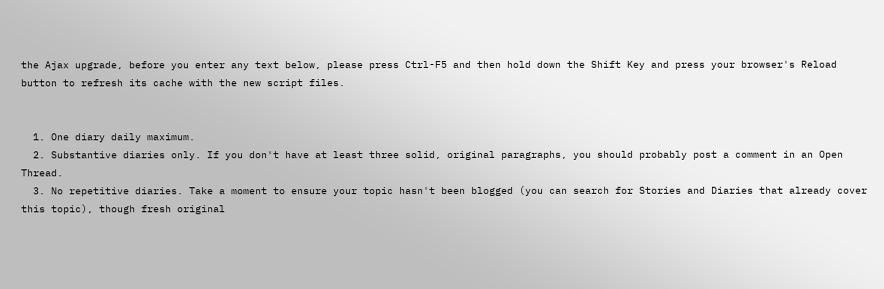the Ajax upgrade, before you enter any text below, please press Ctrl-F5 and then hold down the Shift Key and press your browser's Reload button to refresh its cache with the new script files.


  1. One diary daily maximum.
  2. Substantive diaries only. If you don't have at least three solid, original paragraphs, you should probably post a comment in an Open Thread.
  3. No repetitive diaries. Take a moment to ensure your topic hasn't been blogged (you can search for Stories and Diaries that already cover this topic), though fresh original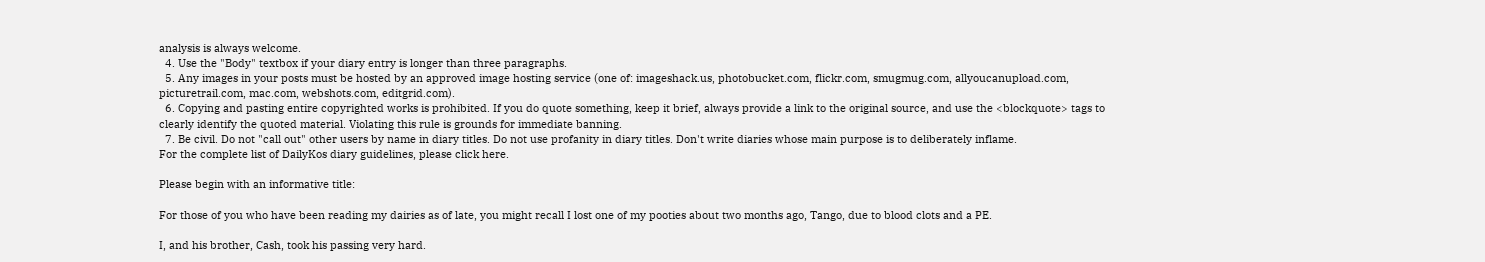analysis is always welcome.
  4. Use the "Body" textbox if your diary entry is longer than three paragraphs.
  5. Any images in your posts must be hosted by an approved image hosting service (one of: imageshack.us, photobucket.com, flickr.com, smugmug.com, allyoucanupload.com, picturetrail.com, mac.com, webshots.com, editgrid.com).
  6. Copying and pasting entire copyrighted works is prohibited. If you do quote something, keep it brief, always provide a link to the original source, and use the <blockquote> tags to clearly identify the quoted material. Violating this rule is grounds for immediate banning.
  7. Be civil. Do not "call out" other users by name in diary titles. Do not use profanity in diary titles. Don't write diaries whose main purpose is to deliberately inflame.
For the complete list of DailyKos diary guidelines, please click here.

Please begin with an informative title:

For those of you who have been reading my dairies as of late, you might recall I lost one of my pooties about two months ago, Tango, due to blood clots and a PE.

I, and his brother, Cash, took his passing very hard.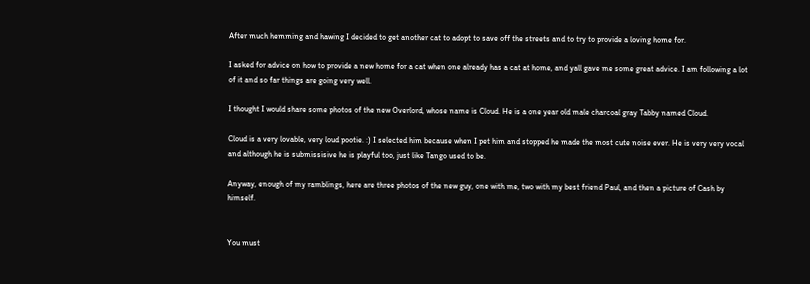After much hemming and hawing I decided to get another cat to adopt to save off the streets and to try to provide a loving home for.

I asked for advice on how to provide a new home for a cat when one already has a cat at home, and yall gave me some great advice. I am following a lot of it and so far things are going very well.

I thought I would share some photos of the new Overlord, whose name is Cloud. He is a one year old male charcoal gray Tabby named Cloud.

Cloud is a very lovable, very loud pootie. :) I selected him because when I pet him and stopped he made the most cute noise ever. He is very very vocal and although he is submissisive he is playful too, just like Tango used to be.

Anyway, enough of my ramblings, here are three photos of the new guy, one with me, two with my best friend Paul, and then a picture of Cash by himself.


You must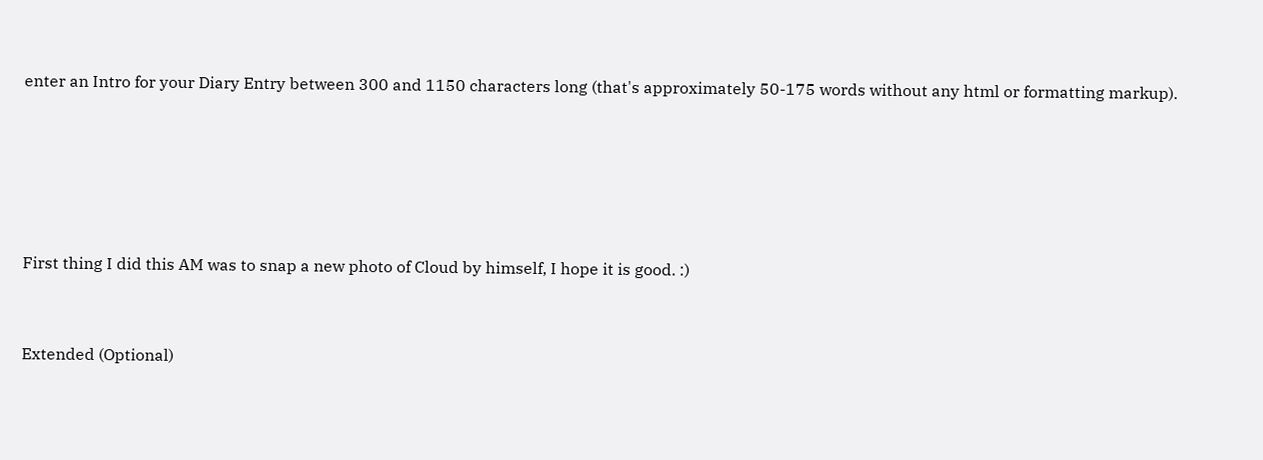enter an Intro for your Diary Entry between 300 and 1150 characters long (that's approximately 50-175 words without any html or formatting markup).





First thing I did this AM was to snap a new photo of Cloud by himself, I hope it is good. :)


Extended (Optional)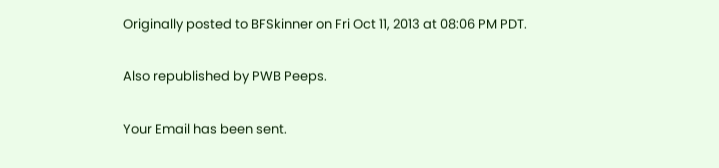Originally posted to BFSkinner on Fri Oct 11, 2013 at 08:06 PM PDT.

Also republished by PWB Peeps.

Your Email has been sent.